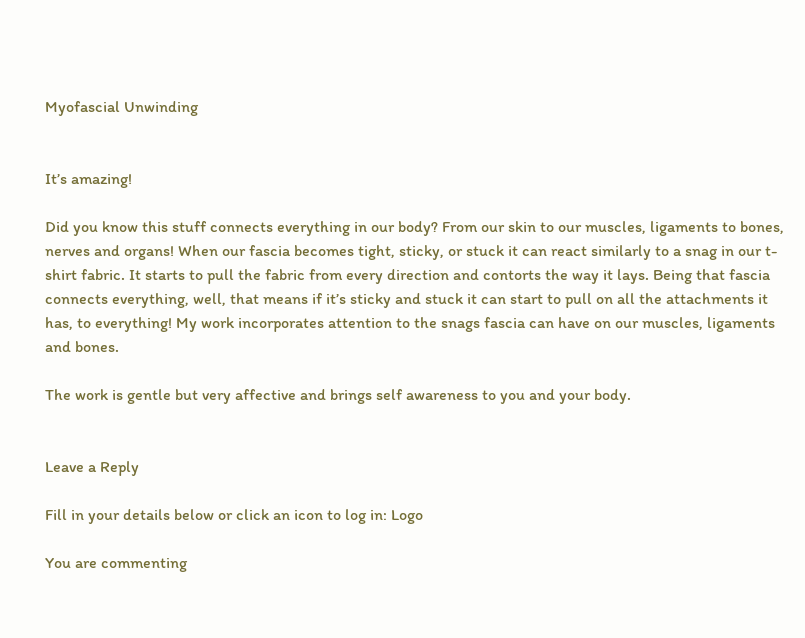Myofascial Unwinding


It’s amazing!

Did you know this stuff connects everything in our body? From our skin to our muscles, ligaments to bones, nerves and organs! When our fascia becomes tight, sticky, or stuck it can react similarly to a snag in our t-shirt fabric. It starts to pull the fabric from every direction and contorts the way it lays. Being that fascia connects everything, well, that means if it’s sticky and stuck it can start to pull on all the attachments it has, to everything! My work incorporates attention to the snags fascia can have on our muscles, ligaments and bones.

The work is gentle but very affective and brings self awareness to you and your body.


Leave a Reply

Fill in your details below or click an icon to log in: Logo

You are commenting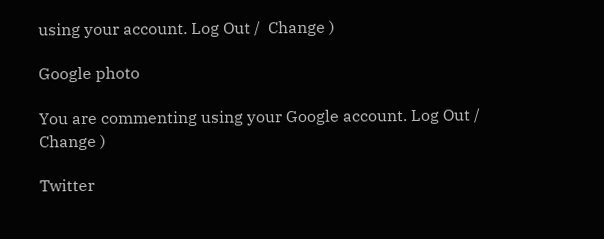using your account. Log Out /  Change )

Google photo

You are commenting using your Google account. Log Out /  Change )

Twitter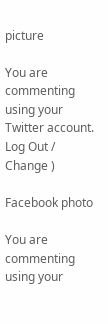picture

You are commenting using your Twitter account. Log Out /  Change )

Facebook photo

You are commenting using your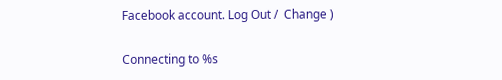Facebook account. Log Out /  Change )

Connecting to %s